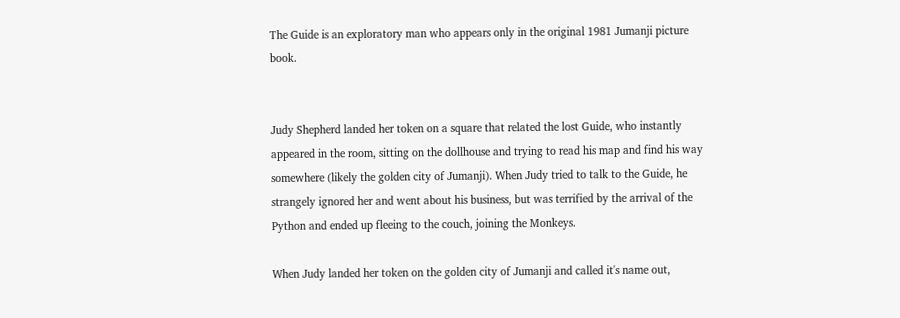The Guide is an exploratory man who appears only in the original 1981 Jumanji picture book.


Judy Shepherd landed her token on a square that related the lost Guide, who instantly appeared in the room, sitting on the dollhouse and trying to read his map and find his way somewhere (likely the golden city of Jumanji). When Judy tried to talk to the Guide, he strangely ignored her and went about his business, but was terrified by the arrival of the Python and ended up fleeing to the couch, joining the Monkeys.

When Judy landed her token on the golden city of Jumanji and called it's name out,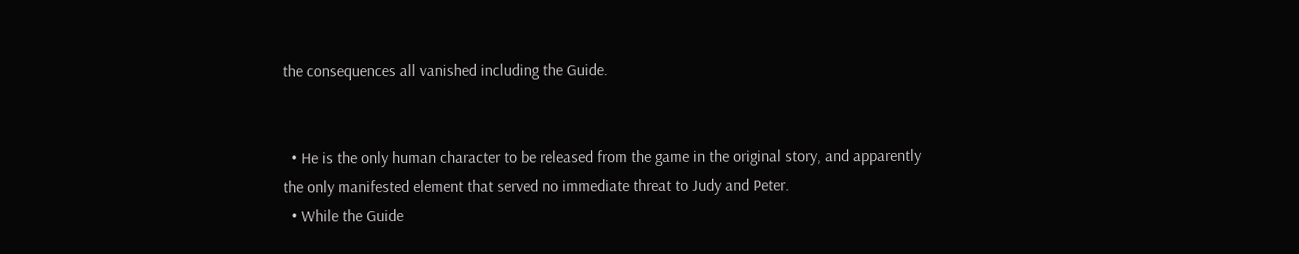the consequences all vanished including the Guide.


  • He is the only human character to be released from the game in the original story, and apparently the only manifested element that served no immediate threat to Judy and Peter.
  • While the Guide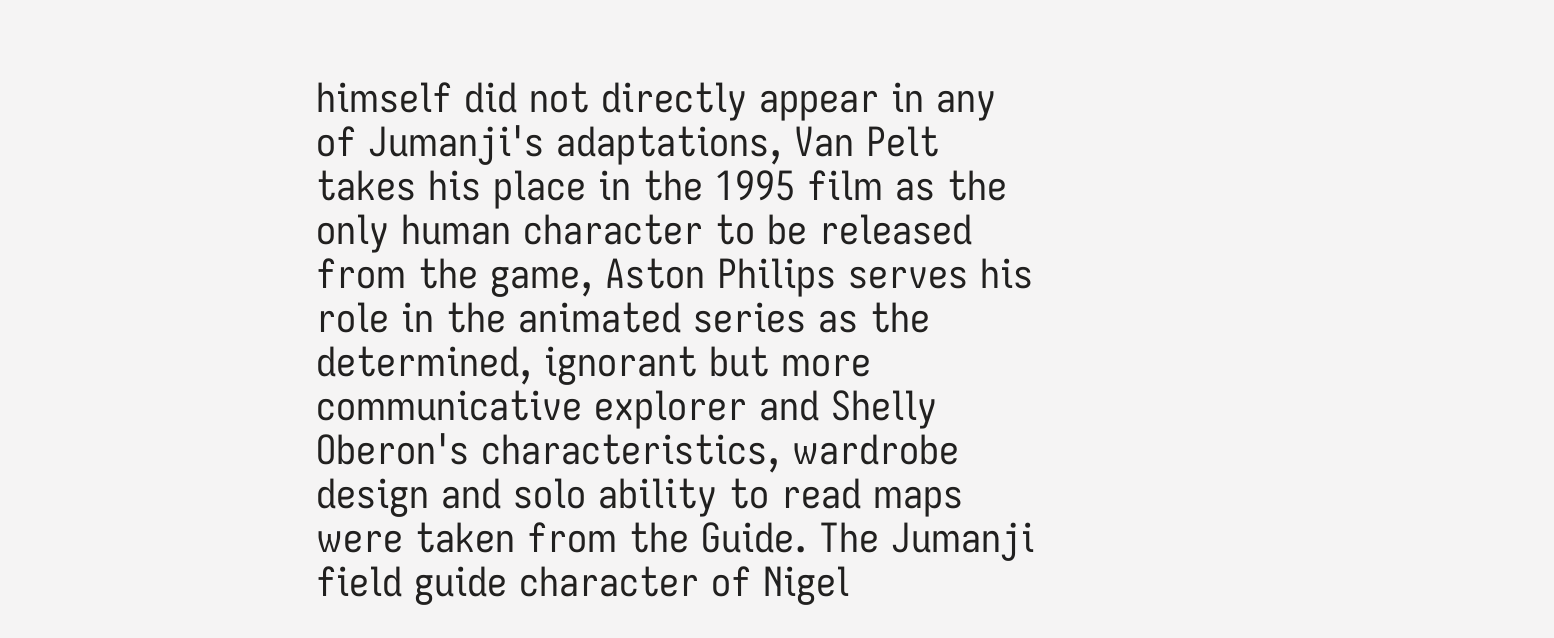himself did not directly appear in any of Jumanji's adaptations, Van Pelt takes his place in the 1995 film as the only human character to be released from the game, Aston Philips serves his role in the animated series as the determined, ignorant but more communicative explorer and Shelly Oberon's characteristics, wardrobe design and solo ability to read maps were taken from the Guide. The Jumanji field guide character of Nigel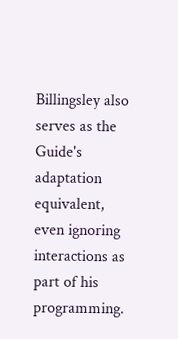Billingsley also serves as the Guide's adaptation equivalent, even ignoring interactions as part of his programming.